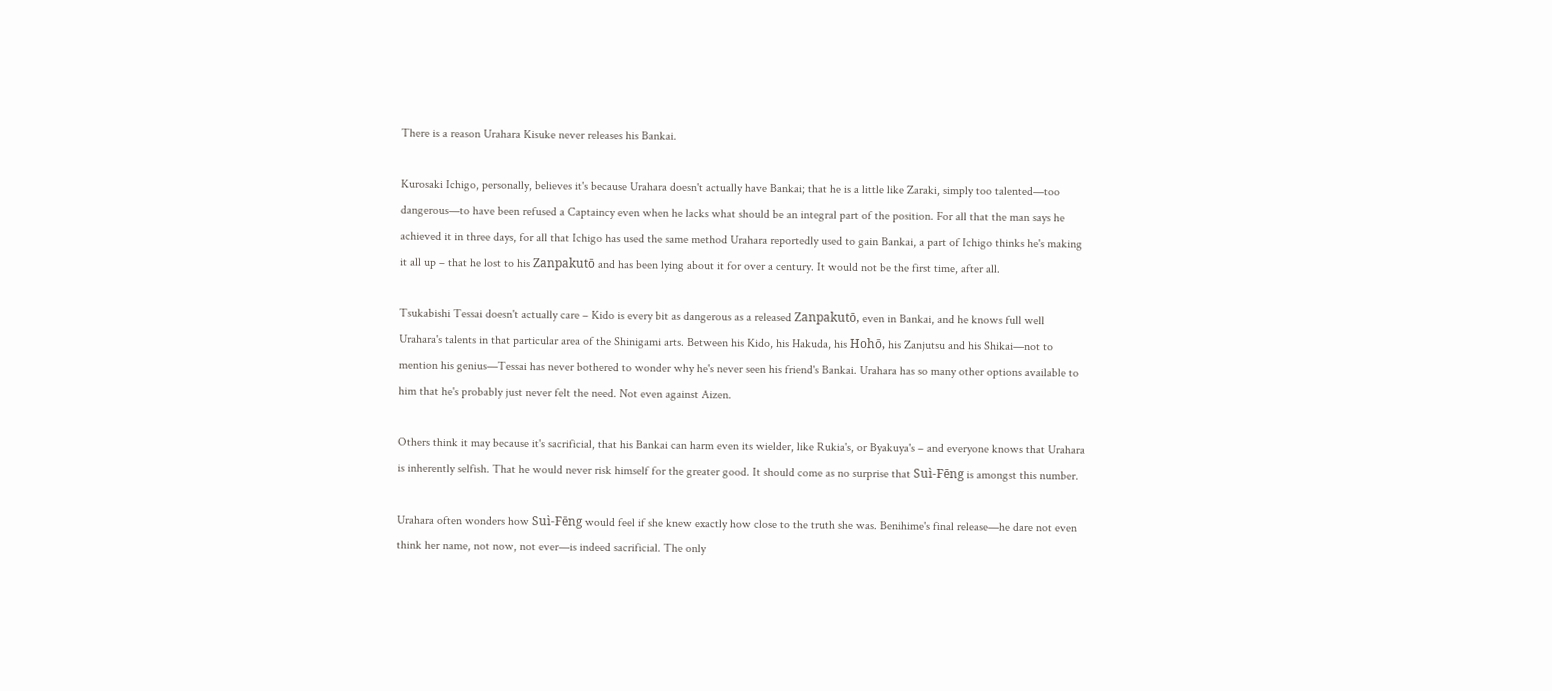There is a reason Urahara Kisuke never releases his Bankai.

Kurosaki Ichigo, personally, believes it's because Urahara doesn't actually have Bankai; that he is a little like Zaraki, simply too talented—too dangerous—to have been refused a Captaincy even when he lacks what should be an integral part of the position. For all that the man says he achieved it in three days, for all that Ichigo has used the same method Urahara reportedly used to gain Bankai, a part of Ichigo thinks he's making it all up – that he lost to his Zanpakutō and has been lying about it for over a century. It would not be the first time, after all.

Tsukabishi Tessai doesn't actually care – Kido is every bit as dangerous as a released Zanpakutō, even in Bankai, and he knows full well Urahara's talents in that particular area of the Shinigami arts. Between his Kido, his Hakuda, his Hohō, his Zanjutsu and his Shikai—not to mention his genius—Tessai has never bothered to wonder why he's never seen his friend's Bankai. Urahara has so many other options available to him that he's probably just never felt the need. Not even against Aizen.

Others think it may because it's sacrificial, that his Bankai can harm even its wielder, like Rukia's, or Byakuya's – and everyone knows that Urahara is inherently selfish. That he would never risk himself for the greater good. It should come as no surprise that Suì-Fēng is amongst this number.

Urahara often wonders how Suì-Fēng would feel if she knew exactly how close to the truth she was. Benihime's final release—he dare not even think her name, not now, not ever—is indeed sacrificial. The only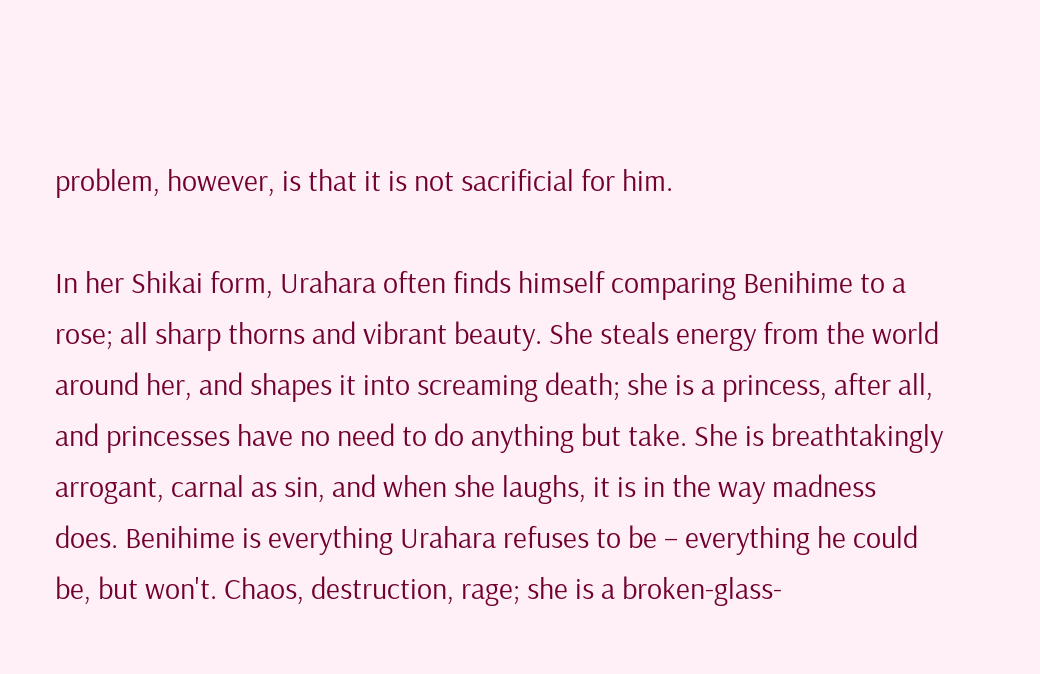problem, however, is that it is not sacrificial for him.

In her Shikai form, Urahara often finds himself comparing Benihime to a rose; all sharp thorns and vibrant beauty. She steals energy from the world around her, and shapes it into screaming death; she is a princess, after all, and princesses have no need to do anything but take. She is breathtakingly arrogant, carnal as sin, and when she laughs, it is in the way madness does. Benihime is everything Urahara refuses to be – everything he could be, but won't. Chaos, destruction, rage; she is a broken-glass-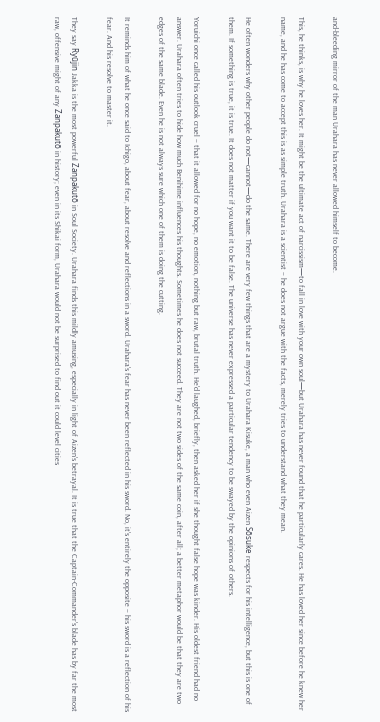and-bleeding mirror of the man Urahara has never allowed himself to become.

This, he thinks, is why he loves her. It might be the ultimate act of narcissism—to fall in love with your own soul—but Urahara has never found that he particularly cares. He has loved her since before he knew her name, and he has come to accept this is as simple truth. Urahara is a scientist – he does not argue with the facts, merely tries to understand what they mean.

He often wonders why other people do not—cannot—do the same. There are very few things that are a mystery to Urahara Kisuke, a man who even Aizen Sōsuke respects for his intelligence, but this is one of them. If something is true, it is true. It does not matter if you want it to be false. The universe has never expressed a particular tendency to be swayed by the opinions of others.

Yoruichi once called his outlook cruel – that it allowed for no hope, no emotion, nothing but raw, brutal truth. He'd laughed, briefly, then asked her if she thought false hope was kinder. His oldest friend had no answer. Urahara often tries to hide how much Benihime influences his thoughts. Sometimes he does not succeed. They are not two sides of the same coin, after all; a better metaphor would be that they are two edges of the same blade. Even he is not always sure which one of them is doing the cutting.

It reminds him of what he once said to Ichigo, about fear, about resolve and reflections in a sword. Urahara's fear has never been reflected in his sword. No, it's entirely the opposite – his sword is a reflection of his fear. And his resolve to master it.

They say Ryūjin Jakka is the most powerful Zanpakutō in Soul Society. Urahara finds this mildly amusing, especially in light of Aizen's betrayal. It is true that the Captain-Commander's blade has by far the most raw, offensive might of any Zanpakutō in history; even in its Shikai form, Urahara would not be surprised to find out it could level cities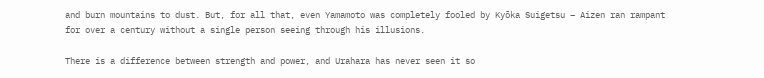and burn mountains to dust. But, for all that, even Yamamoto was completely fooled by Kyōka Suigetsu – Aizen ran rampant for over a century without a single person seeing through his illusions.

There is a difference between strength and power, and Urahara has never seen it so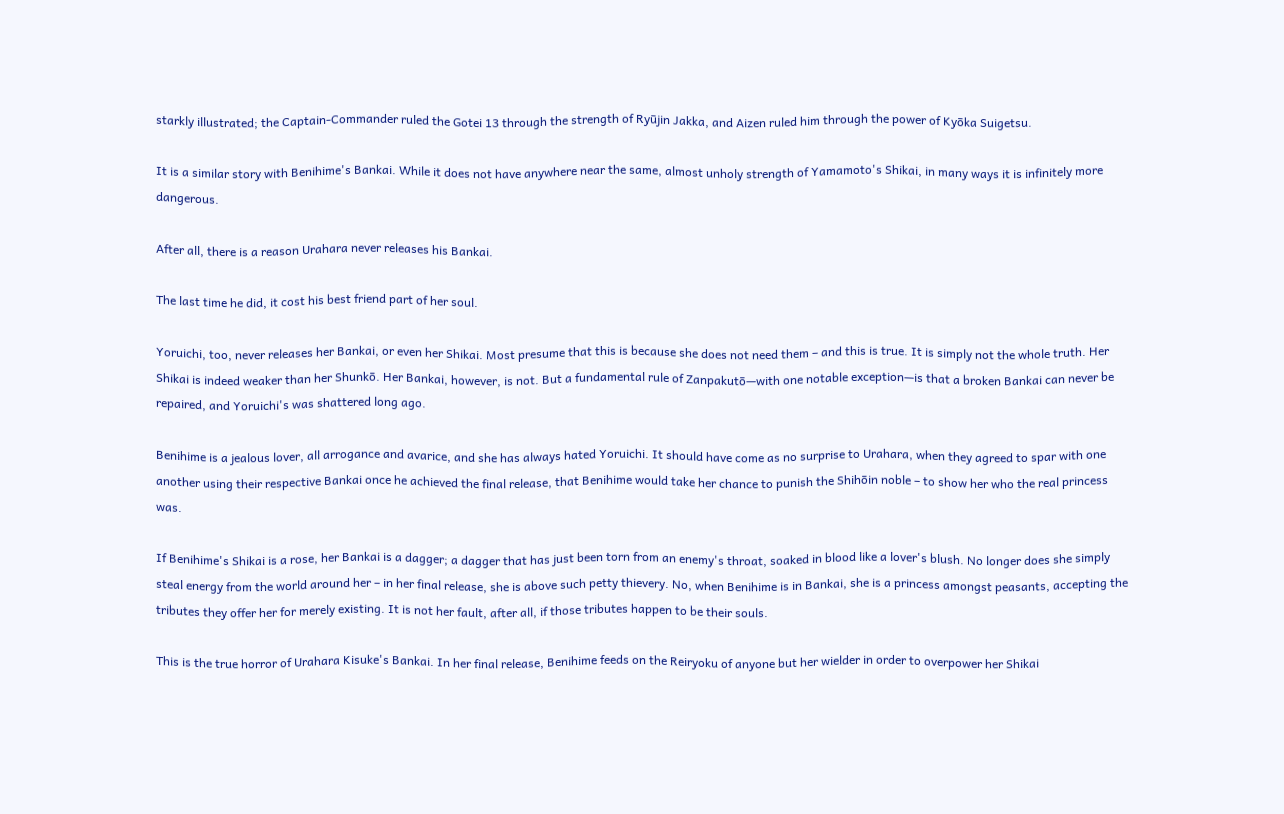starkly illustrated; the Captain-Commander ruled the Gotei 13 through the strength of Ryūjin Jakka, and Aizen ruled him through the power of Kyōka Suigetsu.

It is a similar story with Benihime's Bankai. While it does not have anywhere near the same, almost unholy strength of Yamamoto's Shikai, in many ways it is infinitely more dangerous.

After all, there is a reason Urahara never releases his Bankai.

The last time he did, it cost his best friend part of her soul.

Yoruichi, too, never releases her Bankai, or even her Shikai. Most presume that this is because she does not need them – and this is true. It is simply not the whole truth. Her Shikai is indeed weaker than her Shunkō. Her Bankai, however, is not. But a fundamental rule of Zanpakutō—with one notable exception—is that a broken Bankai can never be repaired, and Yoruichi's was shattered long ago.

Benihime is a jealous lover, all arrogance and avarice, and she has always hated Yoruichi. It should have come as no surprise to Urahara, when they agreed to spar with one another using their respective Bankai once he achieved the final release, that Benihime would take her chance to punish the Shihōin noble – to show her who the real princess was.

If Benihime's Shikai is a rose, her Bankai is a dagger; a dagger that has just been torn from an enemy's throat, soaked in blood like a lover's blush. No longer does she simply steal energy from the world around her – in her final release, she is above such petty thievery. No, when Benihime is in Bankai, she is a princess amongst peasants, accepting the tributes they offer her for merely existing. It is not her fault, after all, if those tributes happen to be their souls.

This is the true horror of Urahara Kisuke's Bankai. In her final release, Benihime feeds on the Reiryoku of anyone but her wielder in order to overpower her Shikai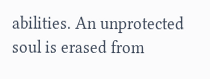abilities. An unprotected soul is erased from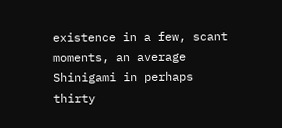existence in a few, scant moments, an average Shinigami in perhaps thirty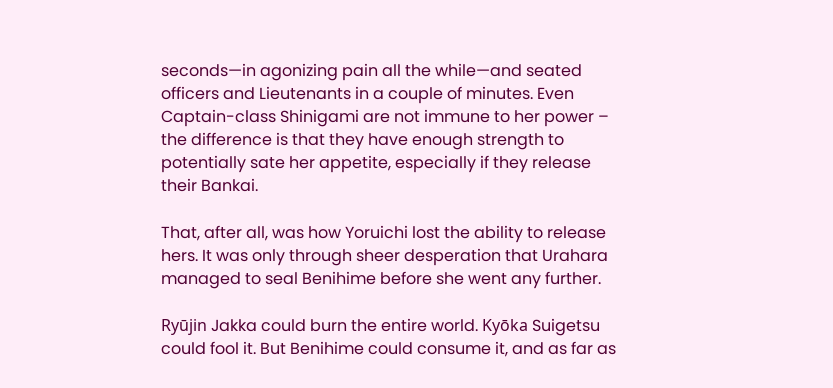seconds—in agonizing pain all the while—and seated officers and Lieutenants in a couple of minutes. Even Captain-class Shinigami are not immune to her power – the difference is that they have enough strength to potentially sate her appetite, especially if they release their Bankai.

That, after all, was how Yoruichi lost the ability to release hers. It was only through sheer desperation that Urahara managed to seal Benihime before she went any further.

Ryūjin Jakka could burn the entire world. Kyōka Suigetsu could fool it. But Benihime could consume it, and as far as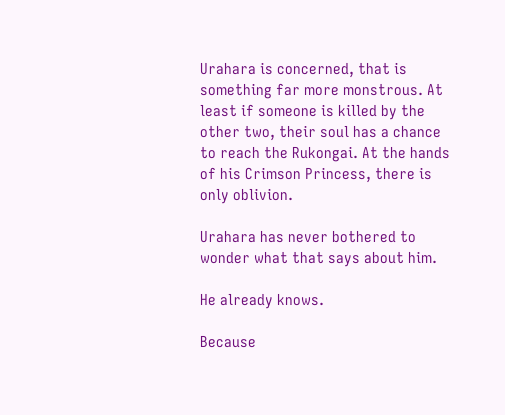Urahara is concerned, that is something far more monstrous. At least if someone is killed by the other two, their soul has a chance to reach the Rukongai. At the hands of his Crimson Princess, there is only oblivion.

Urahara has never bothered to wonder what that says about him.

He already knows.

Because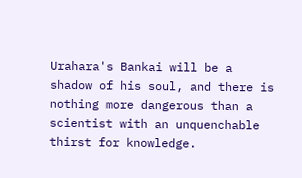Urahara's Bankai will be a shadow of his soul, and there is nothing more dangerous than a scientist with an unquenchable thirst for knowledge.